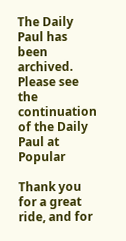The Daily Paul has been archived. Please see the continuation of the Daily Paul at Popular

Thank you for a great ride, and for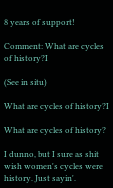8 years of support!

Comment: What are cycles of history?I

(See in situ)

What are cycles of history?I

What are cycles of history?

I dunno, but I sure as shit wish women's cycles were history. Just sayin'.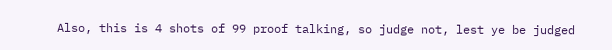Also, this is 4 shots of 99 proof talking, so judge not, lest ye be judged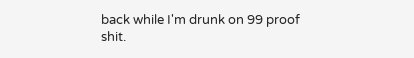back while I'm drunk on 99 proof shit.